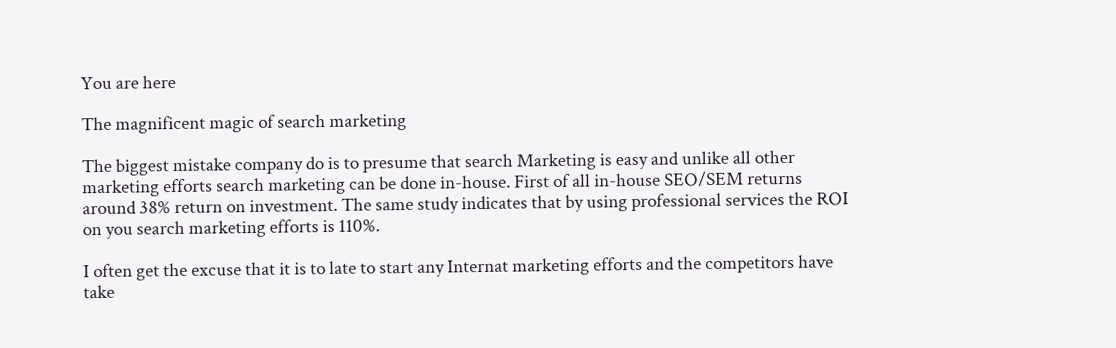You are here

The magnificent magic of search marketing

The biggest mistake company do is to presume that search Marketing is easy and unlike all other marketing efforts search marketing can be done in-house. First of all in-house SEO/SEM returns around 38% return on investment. The same study indicates that by using professional services the ROI on you search marketing efforts is 110%.

I often get the excuse that it is to late to start any Internat marketing efforts and the competitors have take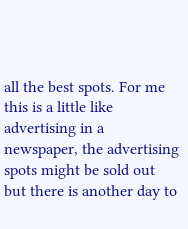all the best spots. For me this is a little like advertising in a newspaper, the advertising spots might be sold out but there is another day to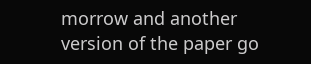morrow and another version of the paper go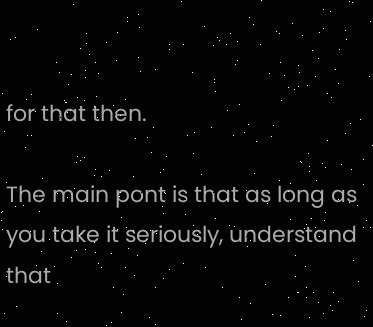for that then.

The main pont is that as long as you take it seriously, understand that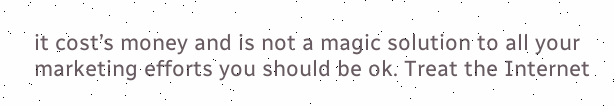it cost’s money and is not a magic solution to all your marketing efforts you should be ok. Treat the Internet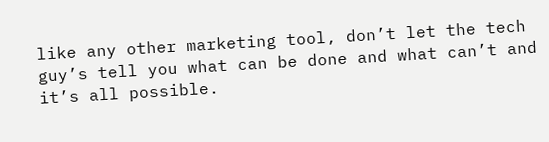like any other marketing tool, don’t let the tech guy’s tell you what can be done and what can’t and it’s all possible.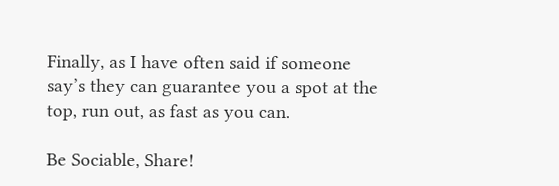Finally, as I have often said if someone say’s they can guarantee you a spot at the top, run out, as fast as you can.

Be Sociable, Share!